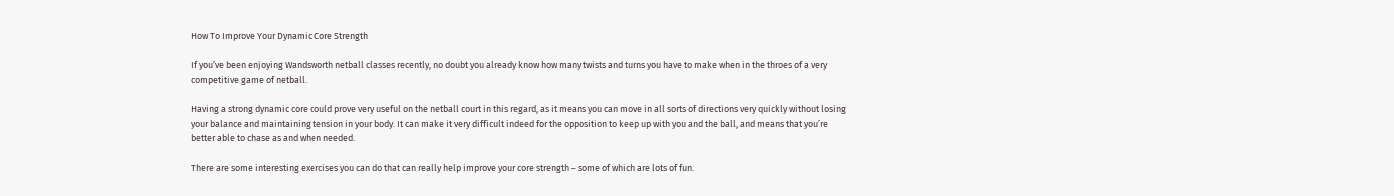How To Improve Your Dynamic Core Strength

If you’ve been enjoying Wandsworth netball classes recently, no doubt you already know how many twists and turns you have to make when in the throes of a very competitive game of netball.

Having a strong dynamic core could prove very useful on the netball court in this regard, as it means you can move in all sorts of directions very quickly without losing your balance and maintaining tension in your body. It can make it very difficult indeed for the opposition to keep up with you and the ball, and means that you’re better able to chase as and when needed.

There are some interesting exercises you can do that can really help improve your core strength – some of which are lots of fun.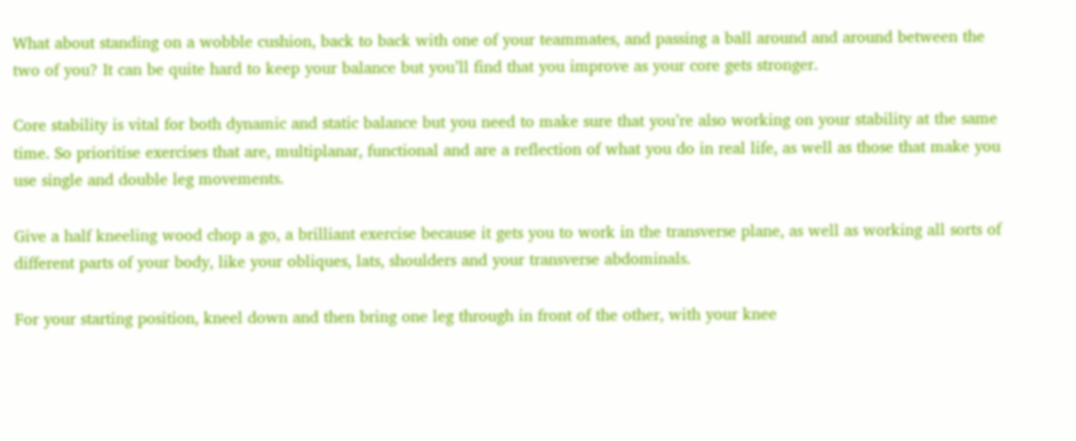What about standing on a wobble cushion, back to back with one of your teammates, and passing a ball around and around between the two of you? It can be quite hard to keep your balance but you’ll find that you improve as your core gets stronger.

Core stability is vital for both dynamic and static balance but you need to make sure that you’re also working on your stability at the same time. So prioritise exercises that are, multiplanar, functional and are a reflection of what you do in real life, as well as those that make you use single and double leg movements.

Give a half kneeling wood chop a go, a brilliant exercise because it gets you to work in the transverse plane, as well as working all sorts of different parts of your body, like your obliques, lats, shoulders and your transverse abdominals.

For your starting position, kneel down and then bring one leg through in front of the other, with your knee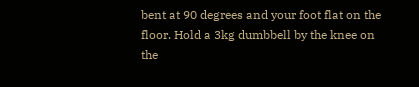bent at 90 degrees and your foot flat on the floor. Hold a 3kg dumbbell by the knee on the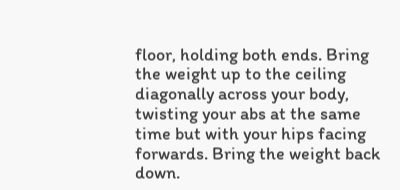floor, holding both ends. Bring the weight up to the ceiling diagonally across your body, twisting your abs at the same time but with your hips facing forwards. Bring the weight back down.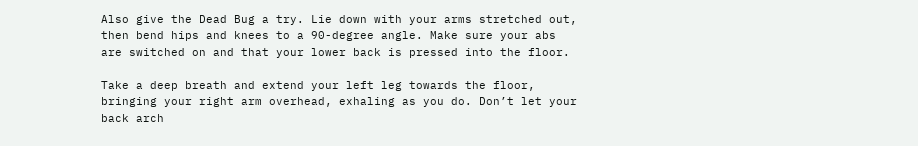Also give the Dead Bug a try. Lie down with your arms stretched out, then bend hips and knees to a 90-degree angle. Make sure your abs are switched on and that your lower back is pressed into the floor.

Take a deep breath and extend your left leg towards the floor, bringing your right arm overhead, exhaling as you do. Don’t let your back arch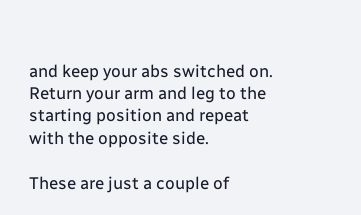and keep your abs switched on. Return your arm and leg to the starting position and repeat with the opposite side.

These are just a couple of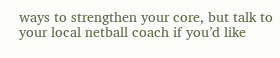ways to strengthen your core, but talk to your local netball coach if you’d like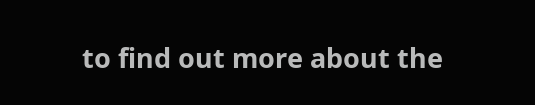to find out more about the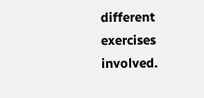different exercises involved.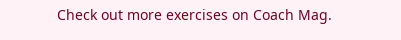Check out more exercises on Coach Mag.